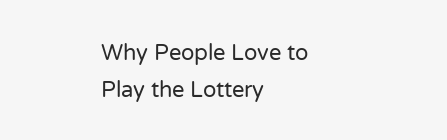Why People Love to Play the Lottery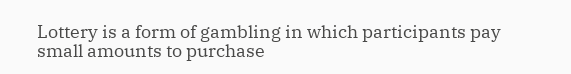Lottery is a form of gambling in which participants pay small amounts to purchase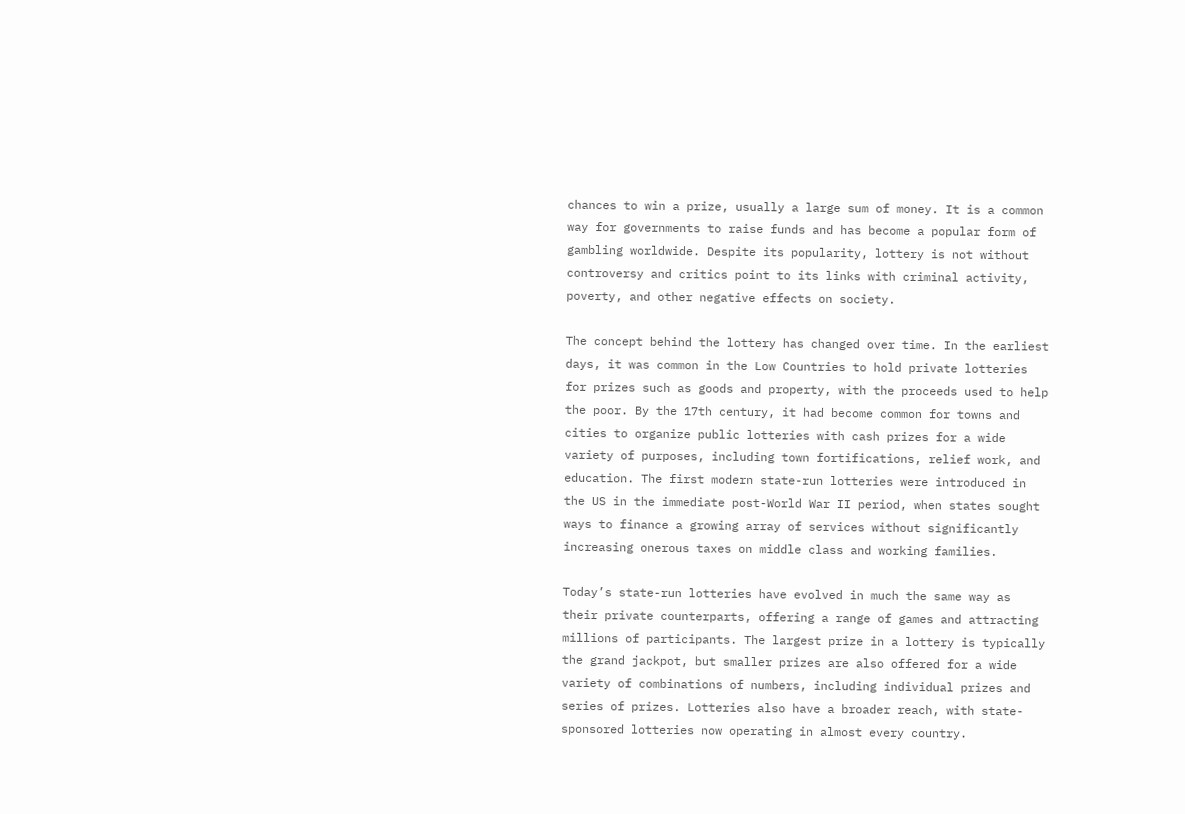chances to win a prize, usually a large sum of money. It is a common way for governments to raise funds and has become a popular form of gambling worldwide. Despite its popularity, lottery is not without controversy and critics point to its links with criminal activity, poverty, and other negative effects on society.

The concept behind the lottery has changed over time. In the earliest days, it was common in the Low Countries to hold private lotteries for prizes such as goods and property, with the proceeds used to help the poor. By the 17th century, it had become common for towns and cities to organize public lotteries with cash prizes for a wide variety of purposes, including town fortifications, relief work, and education. The first modern state-run lotteries were introduced in the US in the immediate post-World War II period, when states sought ways to finance a growing array of services without significantly increasing onerous taxes on middle class and working families.

Today’s state-run lotteries have evolved in much the same way as their private counterparts, offering a range of games and attracting millions of participants. The largest prize in a lottery is typically the grand jackpot, but smaller prizes are also offered for a wide variety of combinations of numbers, including individual prizes and series of prizes. Lotteries also have a broader reach, with state-sponsored lotteries now operating in almost every country.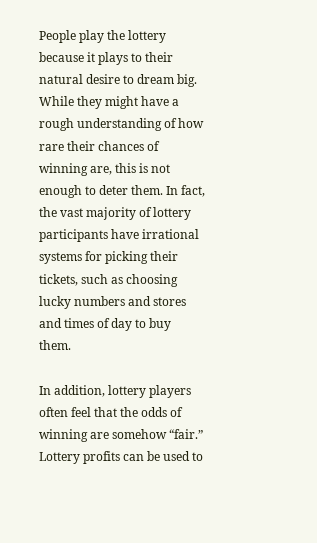People play the lottery because it plays to their natural desire to dream big. While they might have a rough understanding of how rare their chances of winning are, this is not enough to deter them. In fact, the vast majority of lottery participants have irrational systems for picking their tickets, such as choosing lucky numbers and stores and times of day to buy them.

In addition, lottery players often feel that the odds of winning are somehow “fair.” Lottery profits can be used to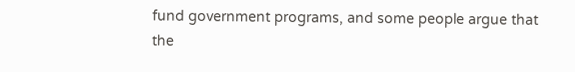fund government programs, and some people argue that the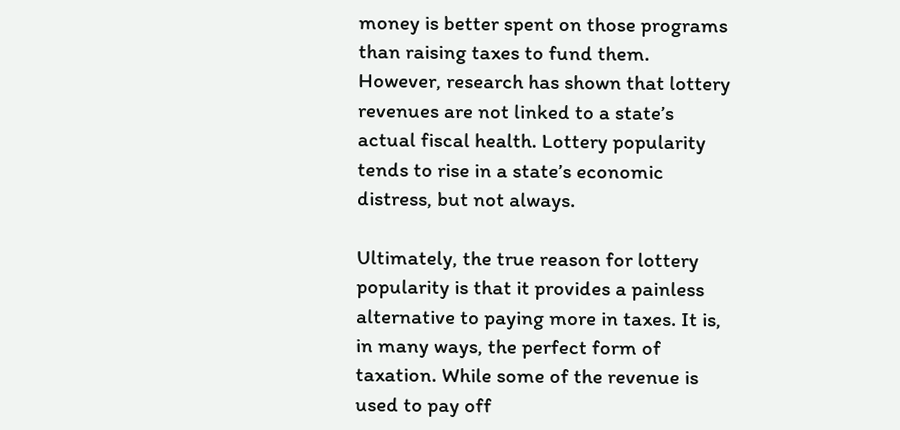money is better spent on those programs than raising taxes to fund them. However, research has shown that lottery revenues are not linked to a state’s actual fiscal health. Lottery popularity tends to rise in a state’s economic distress, but not always.

Ultimately, the true reason for lottery popularity is that it provides a painless alternative to paying more in taxes. It is, in many ways, the perfect form of taxation. While some of the revenue is used to pay off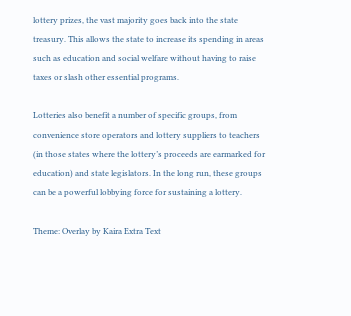lottery prizes, the vast majority goes back into the state treasury. This allows the state to increase its spending in areas such as education and social welfare without having to raise taxes or slash other essential programs.

Lotteries also benefit a number of specific groups, from convenience store operators and lottery suppliers to teachers (in those states where the lottery’s proceeds are earmarked for education) and state legislators. In the long run, these groups can be a powerful lobbying force for sustaining a lottery.

Theme: Overlay by Kaira Extra Text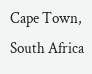Cape Town, South Africa